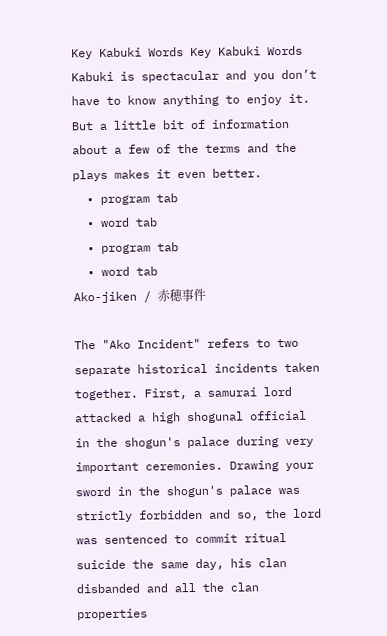Key Kabuki Words Key Kabuki Words
Kabuki is spectacular and you don’t have to know anything to enjoy it. But a little bit of information about a few of the terms and the plays makes it even better.
  • program tab
  • word tab
  • program tab
  • word tab
Ako-jiken / 赤穂事件

The "Ako Incident" refers to two separate historical incidents taken together. First, a samurai lord attacked a high shogunal official in the shogun's palace during very important ceremonies. Drawing your sword in the shogun's palace was strictly forbidden and so, the lord was sentenced to commit ritual suicide the same day, his clan disbanded and all the clan properties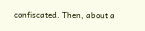confiscated. Then, about a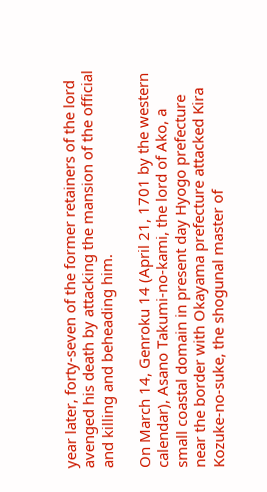year later, forty-seven of the former retainers of the lord avenged his death by attacking the mansion of the official and killing and beheading him.

On March 14, Genroku 14 (April 21, 1701 by the western calendar), Asano Takumi-no-kami, the lord of Ako, a small coastal domain in present day Hyogo prefecture near the border with Okayama prefecture attacked Kira Kozuke-no-suke, the shogunal master of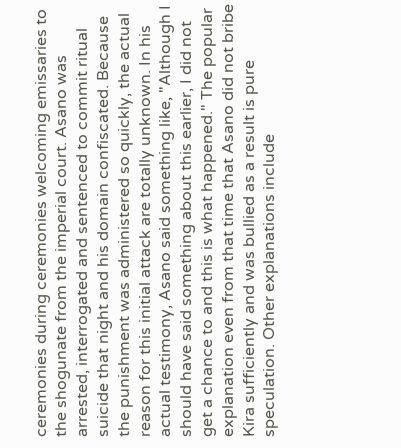ceremonies during ceremonies welcoming emissaries to the shogunate from the imperial court. Asano was arrested, interrogated and sentenced to commit ritual suicide that night and his domain confiscated. Because the punishment was administered so quickly, the actual reason for this initial attack are totally unknown. In his actual testimony, Asano said something like, "Although I should have said something about this earlier, I did not get a chance to and this is what happened." The popular explanation even from that time that Asano did not bribe Kira sufficiently and was bullied as a result is pure speculation. Other explanations include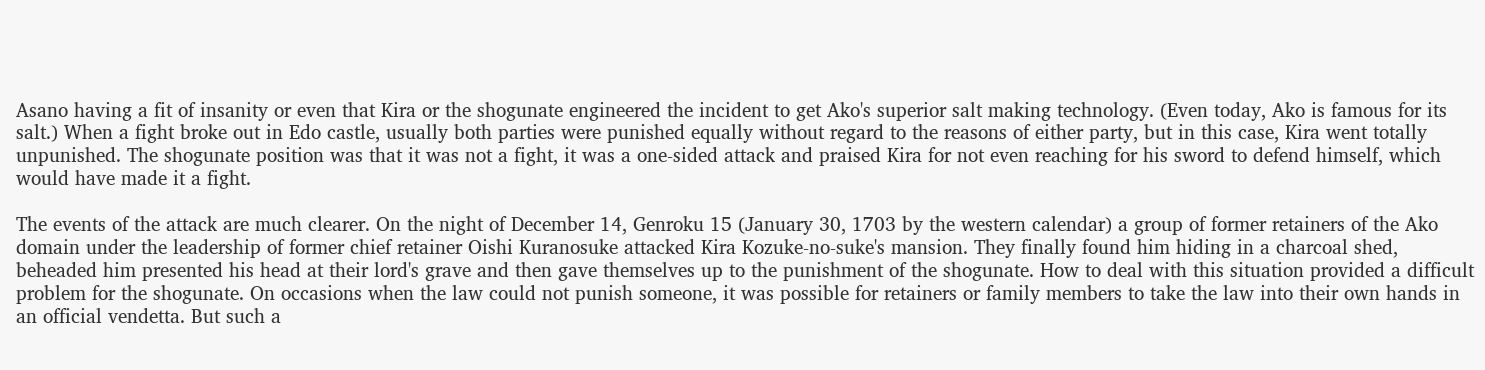Asano having a fit of insanity or even that Kira or the shogunate engineered the incident to get Ako's superior salt making technology. (Even today, Ako is famous for its salt.) When a fight broke out in Edo castle, usually both parties were punished equally without regard to the reasons of either party, but in this case, Kira went totally unpunished. The shogunate position was that it was not a fight, it was a one-sided attack and praised Kira for not even reaching for his sword to defend himself, which would have made it a fight.

The events of the attack are much clearer. On the night of December 14, Genroku 15 (January 30, 1703 by the western calendar) a group of former retainers of the Ako domain under the leadership of former chief retainer Oishi Kuranosuke attacked Kira Kozuke-no-suke's mansion. They finally found him hiding in a charcoal shed, beheaded him presented his head at their lord's grave and then gave themselves up to the punishment of the shogunate. How to deal with this situation provided a difficult problem for the shogunate. On occasions when the law could not punish someone, it was possible for retainers or family members to take the law into their own hands in an official vendetta. But such a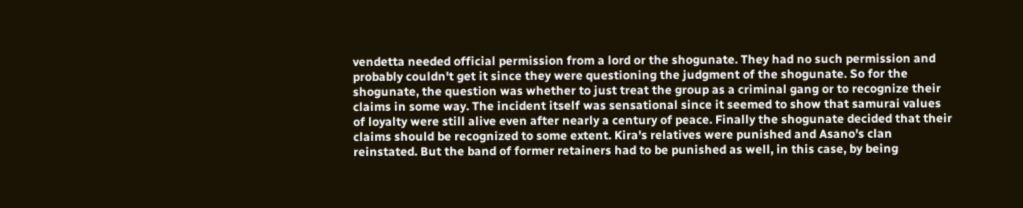vendetta needed official permission from a lord or the shogunate. They had no such permission and probably couldn't get it since they were questioning the judgment of the shogunate. So for the shogunate, the question was whether to just treat the group as a criminal gang or to recognize their claims in some way. The incident itself was sensational since it seemed to show that samurai values of loyalty were still alive even after nearly a century of peace. Finally the shogunate decided that their claims should be recognized to some extent. Kira's relatives were punished and Asano's clan reinstated. But the band of former retainers had to be punished as well, in this case, by being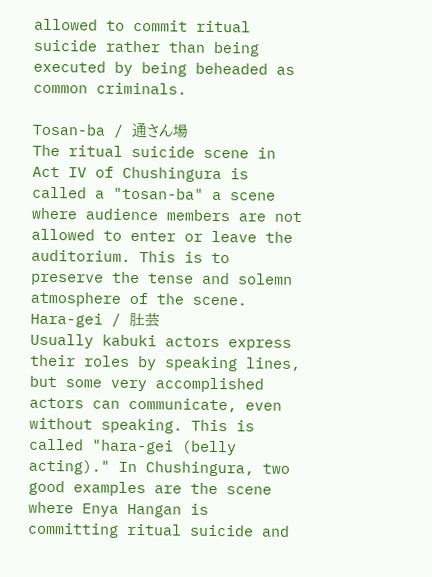allowed to commit ritual suicide rather than being executed by being beheaded as common criminals.

Tosan-ba / 通さん場
The ritual suicide scene in Act IV of Chushingura is called a "tosan-ba" a scene where audience members are not allowed to enter or leave the auditorium. This is to preserve the tense and solemn atmosphere of the scene.
Hara-gei / 肚芸
Usually kabuki actors express their roles by speaking lines, but some very accomplished actors can communicate, even without speaking. This is called "hara-gei (belly acting)." In Chushingura, two good examples are the scene where Enya Hangan is committing ritual suicide and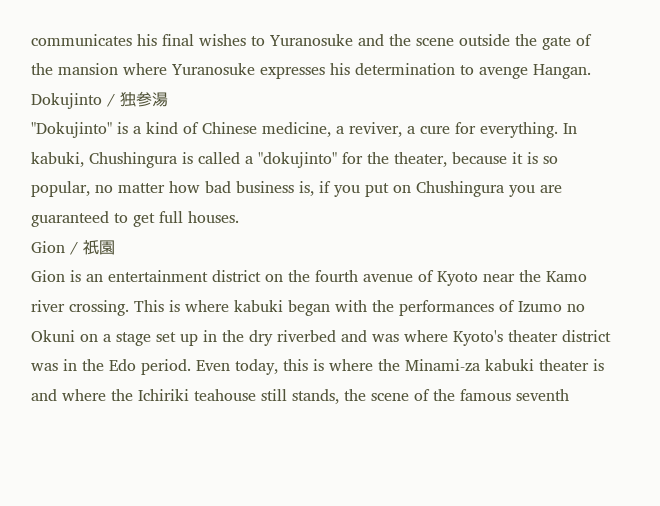communicates his final wishes to Yuranosuke and the scene outside the gate of the mansion where Yuranosuke expresses his determination to avenge Hangan.
Dokujinto / 独参湯
"Dokujinto" is a kind of Chinese medicine, a reviver, a cure for everything. In kabuki, Chushingura is called a "dokujinto" for the theater, because it is so popular, no matter how bad business is, if you put on Chushingura you are guaranteed to get full houses.
Gion / 祇園
Gion is an entertainment district on the fourth avenue of Kyoto near the Kamo river crossing. This is where kabuki began with the performances of Izumo no Okuni on a stage set up in the dry riverbed and was where Kyoto's theater district was in the Edo period. Even today, this is where the Minami-za kabuki theater is and where the Ichiriki teahouse still stands, the scene of the famous seventh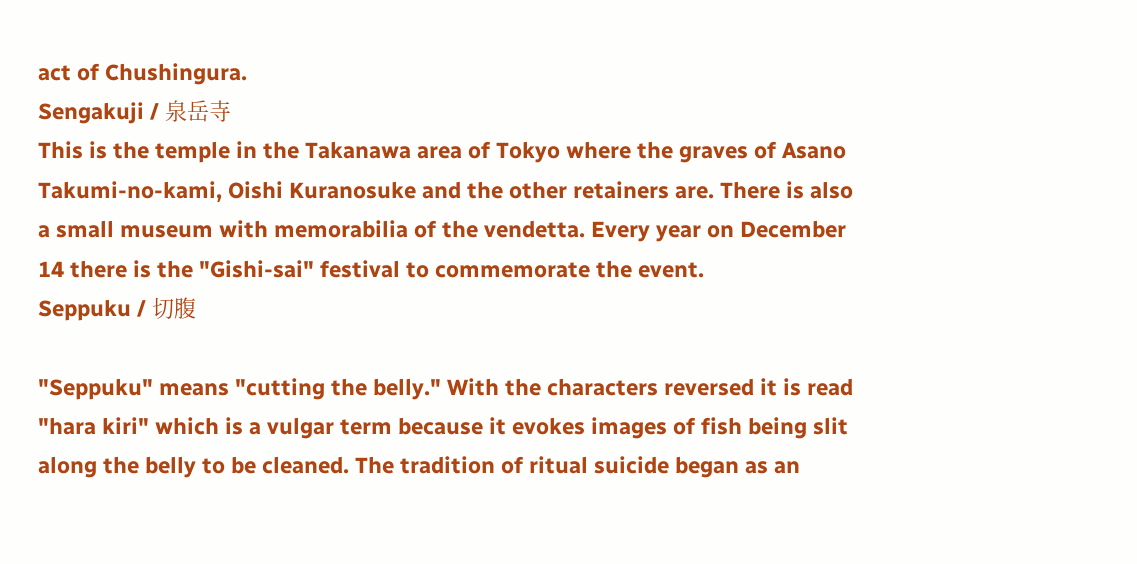act of Chushingura.
Sengakuji / 泉岳寺
This is the temple in the Takanawa area of Tokyo where the graves of Asano Takumi-no-kami, Oishi Kuranosuke and the other retainers are. There is also a small museum with memorabilia of the vendetta. Every year on December 14 there is the "Gishi-sai" festival to commemorate the event.
Seppuku / 切腹

"Seppuku" means "cutting the belly." With the characters reversed it is read "hara kiri" which is a vulgar term because it evokes images of fish being slit along the belly to be cleaned. The tradition of ritual suicide began as an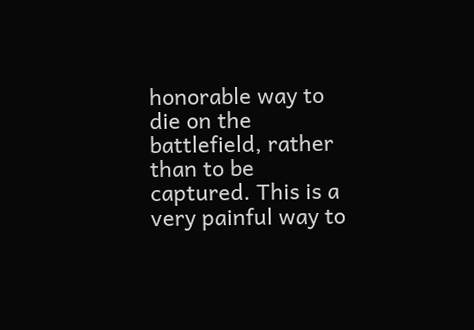honorable way to die on the battlefield, rather than to be captured. This is a very painful way to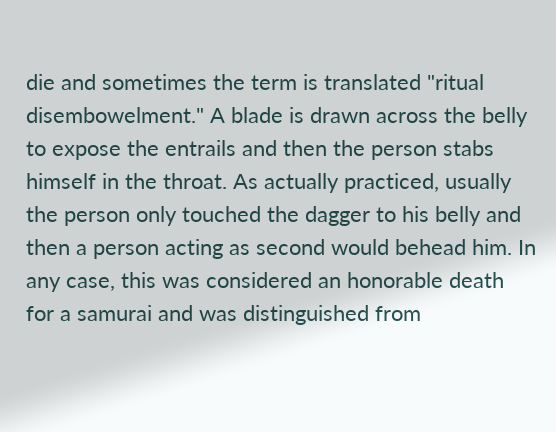die and sometimes the term is translated "ritual disembowelment." A blade is drawn across the belly to expose the entrails and then the person stabs himself in the throat. As actually practiced, usually the person only touched the dagger to his belly and then a person acting as second would behead him. In any case, this was considered an honorable death for a samurai and was distinguished from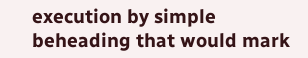execution by simple beheading that would mark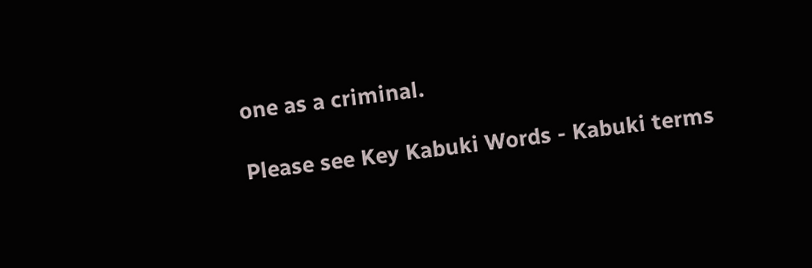one as a criminal.

Please see Key Kabuki Words - Kabuki terms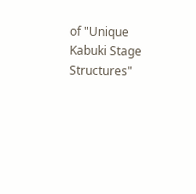of "Unique Kabuki Stage Structures"